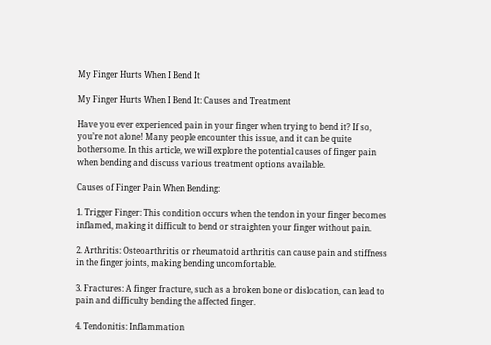My Finger Hurts When I Bend It

My Finger Hurts When I Bend It: Causes and Treatment

Have you ever experienced pain in your finger when trying to bend it? If so, you’re not alone! Many people encounter this issue, and it can be quite bothersome. In this article, we will explore the potential causes of finger pain when bending and discuss various treatment options available.

Causes of Finger Pain When Bending:

1. Trigger Finger: This condition occurs when the tendon in your finger becomes inflamed, making it difficult to bend or straighten your finger without pain.

2. Arthritis: Osteoarthritis or rheumatoid arthritis can cause pain and stiffness in the finger joints, making bending uncomfortable.

3. Fractures: A finger fracture, such as a broken bone or dislocation, can lead to pain and difficulty bending the affected finger.

4. Tendonitis: Inflammation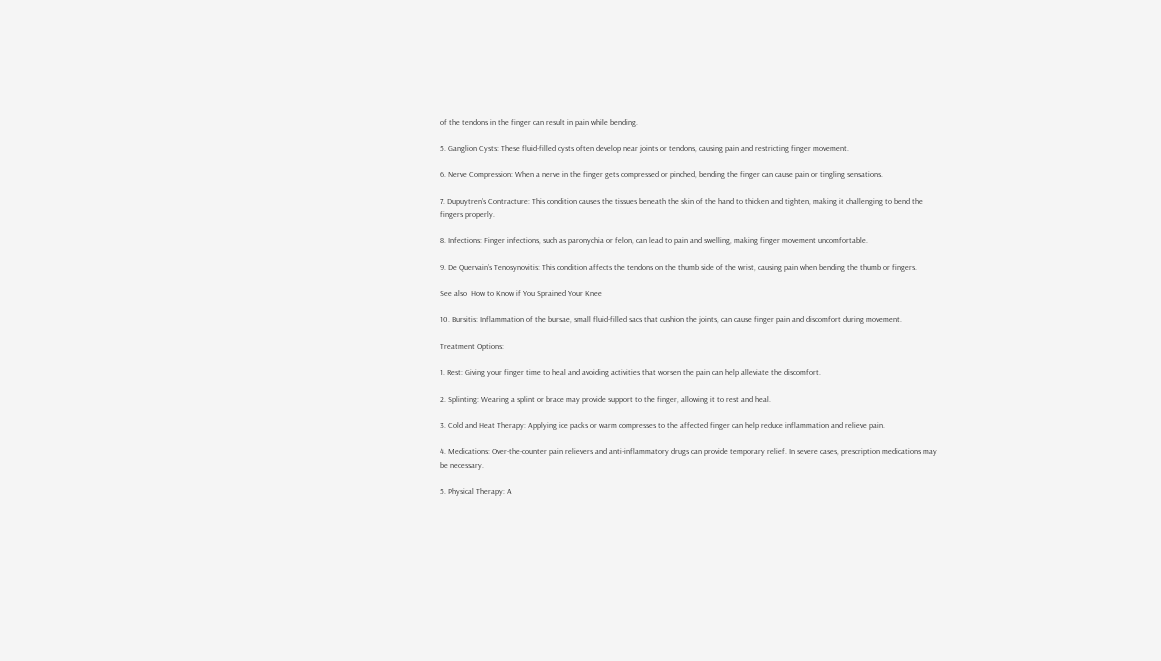of the tendons in the finger can result in pain while bending.

5. Ganglion Cysts: These fluid-filled cysts often develop near joints or tendons, causing pain and restricting finger movement.

6. Nerve Compression: When a nerve in the finger gets compressed or pinched, bending the finger can cause pain or tingling sensations.

7. Dupuytren’s Contracture: This condition causes the tissues beneath the skin of the hand to thicken and tighten, making it challenging to bend the fingers properly.

8. Infections: Finger infections, such as paronychia or felon, can lead to pain and swelling, making finger movement uncomfortable.

9. De Quervain’s Tenosynovitis: This condition affects the tendons on the thumb side of the wrist, causing pain when bending the thumb or fingers.

See also  How to Know if You Sprained Your Knee

10. Bursitis: Inflammation of the bursae, small fluid-filled sacs that cushion the joints, can cause finger pain and discomfort during movement.

Treatment Options:

1. Rest: Giving your finger time to heal and avoiding activities that worsen the pain can help alleviate the discomfort.

2. Splinting: Wearing a splint or brace may provide support to the finger, allowing it to rest and heal.

3. Cold and Heat Therapy: Applying ice packs or warm compresses to the affected finger can help reduce inflammation and relieve pain.

4. Medications: Over-the-counter pain relievers and anti-inflammatory drugs can provide temporary relief. In severe cases, prescription medications may be necessary.

5. Physical Therapy: A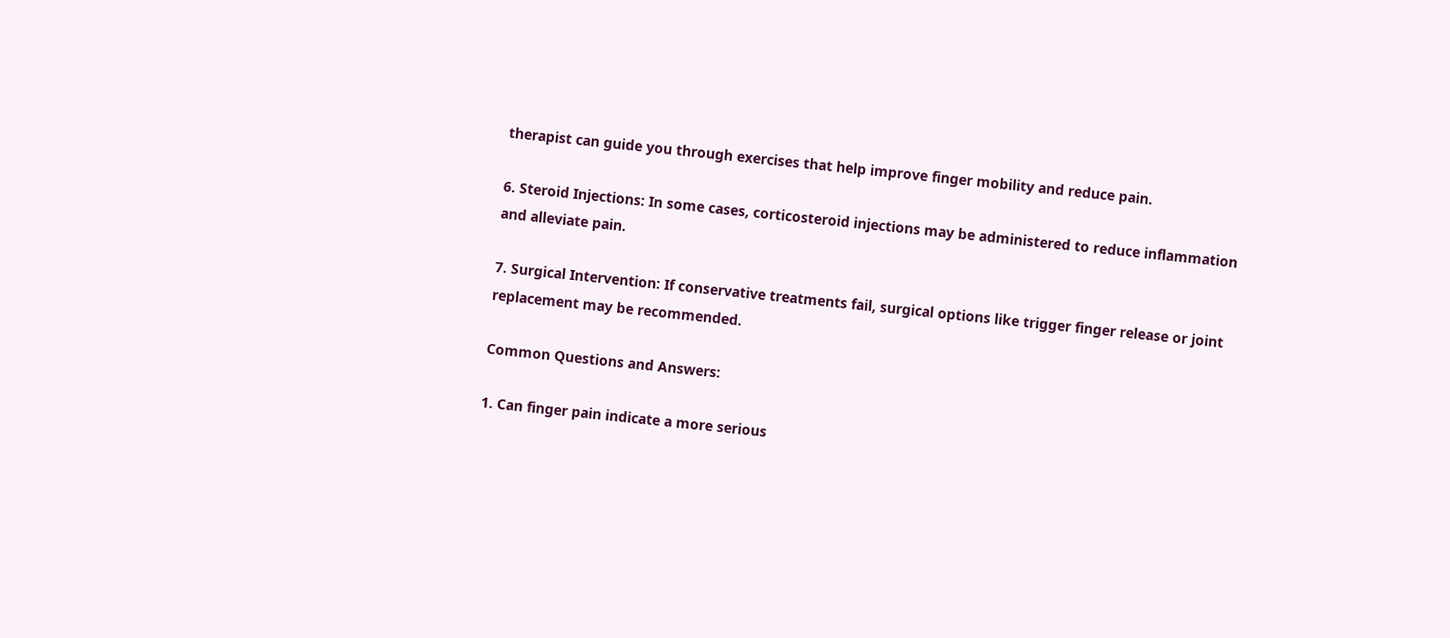therapist can guide you through exercises that help improve finger mobility and reduce pain.

6. Steroid Injections: In some cases, corticosteroid injections may be administered to reduce inflammation and alleviate pain.

7. Surgical Intervention: If conservative treatments fail, surgical options like trigger finger release or joint replacement may be recommended.

Common Questions and Answers:

1. Can finger pain indicate a more serious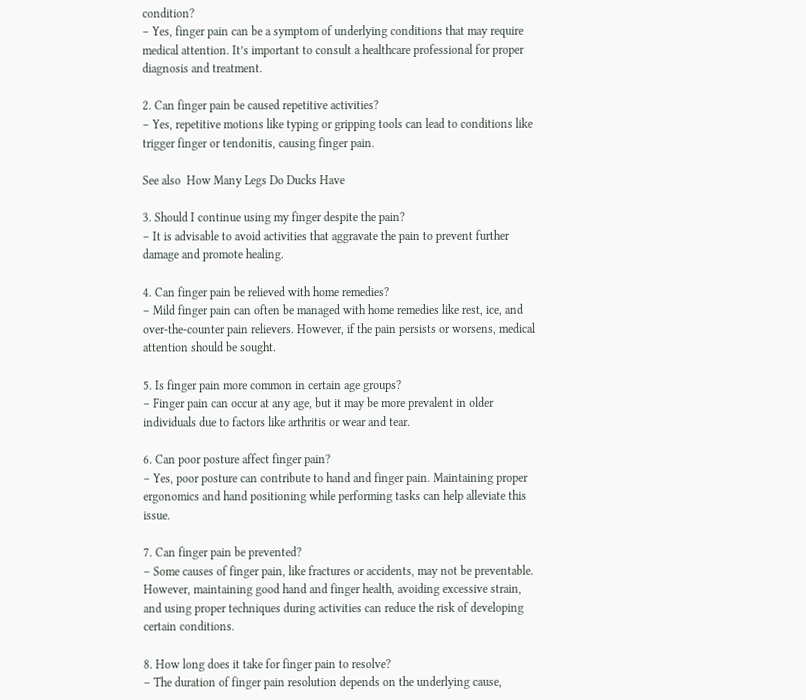condition?
– Yes, finger pain can be a symptom of underlying conditions that may require medical attention. It’s important to consult a healthcare professional for proper diagnosis and treatment.

2. Can finger pain be caused repetitive activities?
– Yes, repetitive motions like typing or gripping tools can lead to conditions like trigger finger or tendonitis, causing finger pain.

See also  How Many Legs Do Ducks Have

3. Should I continue using my finger despite the pain?
– It is advisable to avoid activities that aggravate the pain to prevent further damage and promote healing.

4. Can finger pain be relieved with home remedies?
– Mild finger pain can often be managed with home remedies like rest, ice, and over-the-counter pain relievers. However, if the pain persists or worsens, medical attention should be sought.

5. Is finger pain more common in certain age groups?
– Finger pain can occur at any age, but it may be more prevalent in older individuals due to factors like arthritis or wear and tear.

6. Can poor posture affect finger pain?
– Yes, poor posture can contribute to hand and finger pain. Maintaining proper ergonomics and hand positioning while performing tasks can help alleviate this issue.

7. Can finger pain be prevented?
– Some causes of finger pain, like fractures or accidents, may not be preventable. However, maintaining good hand and finger health, avoiding excessive strain, and using proper techniques during activities can reduce the risk of developing certain conditions.

8. How long does it take for finger pain to resolve?
– The duration of finger pain resolution depends on the underlying cause,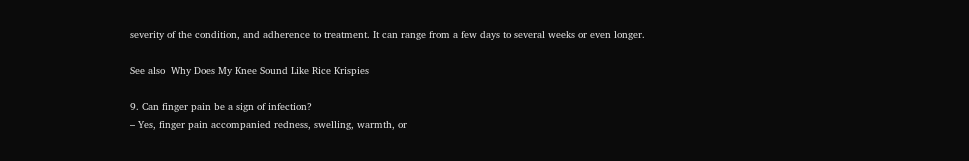severity of the condition, and adherence to treatment. It can range from a few days to several weeks or even longer.

See also  Why Does My Knee Sound Like Rice Krispies

9. Can finger pain be a sign of infection?
– Yes, finger pain accompanied redness, swelling, warmth, or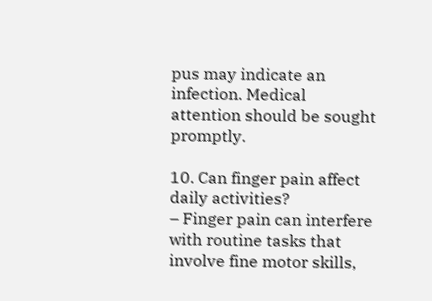pus may indicate an infection. Medical attention should be sought promptly.

10. Can finger pain affect daily activities?
– Finger pain can interfere with routine tasks that involve fine motor skills,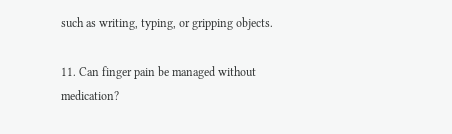such as writing, typing, or gripping objects.

11. Can finger pain be managed without medication?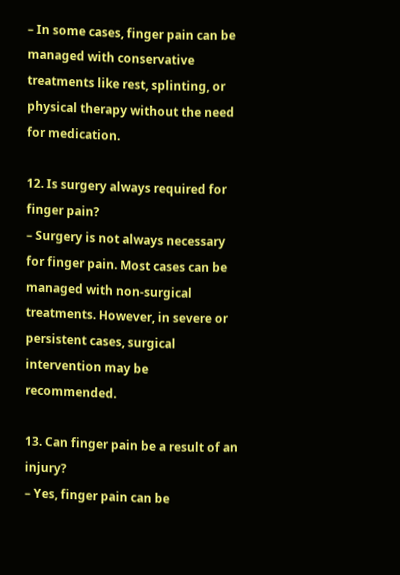– In some cases, finger pain can be managed with conservative treatments like rest, splinting, or physical therapy without the need for medication.

12. Is surgery always required for finger pain?
– Surgery is not always necessary for finger pain. Most cases can be managed with non-surgical treatments. However, in severe or persistent cases, surgical intervention may be recommended.

13. Can finger pain be a result of an injury?
– Yes, finger pain can be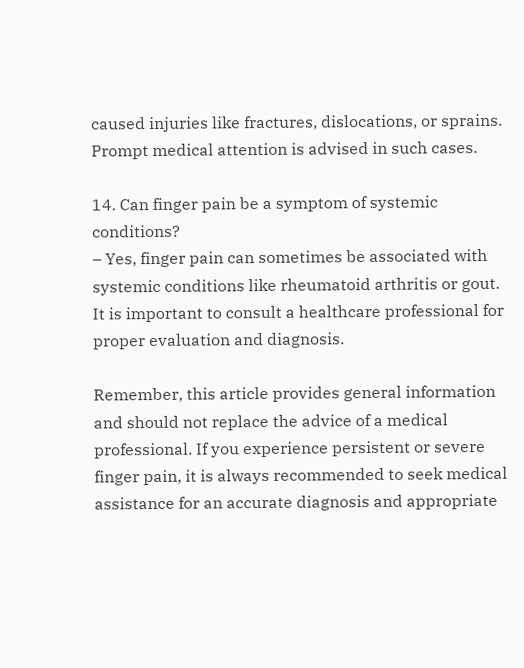caused injuries like fractures, dislocations, or sprains. Prompt medical attention is advised in such cases.

14. Can finger pain be a symptom of systemic conditions?
– Yes, finger pain can sometimes be associated with systemic conditions like rheumatoid arthritis or gout. It is important to consult a healthcare professional for proper evaluation and diagnosis.

Remember, this article provides general information and should not replace the advice of a medical professional. If you experience persistent or severe finger pain, it is always recommended to seek medical assistance for an accurate diagnosis and appropriate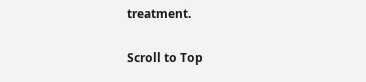treatment.

Scroll to Top